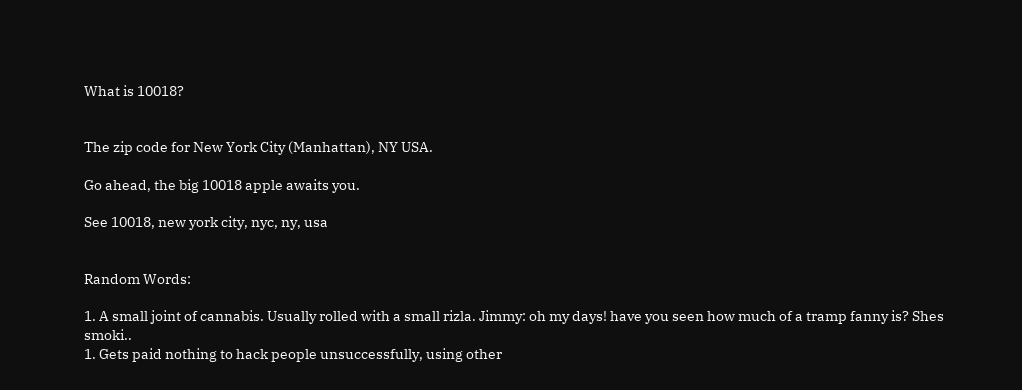What is 10018?


The zip code for New York City (Manhattan), NY USA.

Go ahead, the big 10018 apple awaits you.

See 10018, new york city, nyc, ny, usa


Random Words:

1. A small joint of cannabis. Usually rolled with a small rizla. Jimmy: oh my days! have you seen how much of a tramp fanny is? Shes smoki..
1. Gets paid nothing to hack people unsuccessfully, using other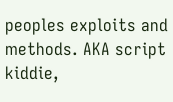peoples exploits and methods. AKA script kiddie,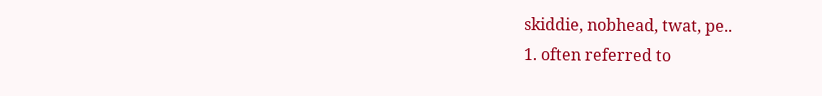skiddie, nobhead, twat, pe..
1. often referred to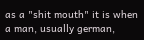as a "shit mouth" it is when a man, usually german,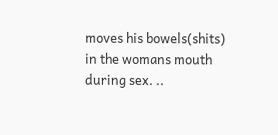moves his bowels(shits) in the womans mouth during sex. ..